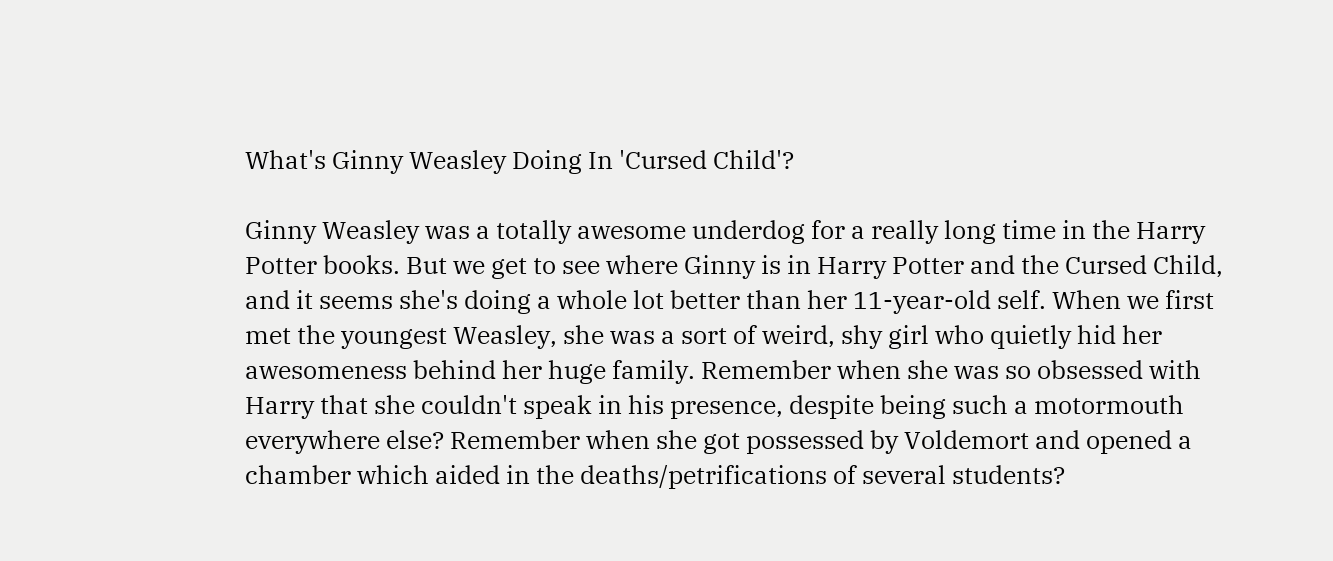What's Ginny Weasley Doing In 'Cursed Child'?

Ginny Weasley was a totally awesome underdog for a really long time in the Harry Potter books. But we get to see where Ginny is in Harry Potter and the Cursed Child, and it seems she's doing a whole lot better than her 11-year-old self. When we first met the youngest Weasley, she was a sort of weird, shy girl who quietly hid her awesomeness behind her huge family. Remember when she was so obsessed with Harry that she couldn't speak in his presence, despite being such a motormouth everywhere else? Remember when she got possessed by Voldemort and opened a chamber which aided in the deaths/petrifications of several students?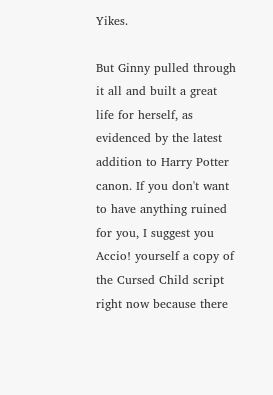Yikes.

But Ginny pulled through it all and built a great life for herself, as evidenced by the latest addition to Harry Potter canon. If you don't want to have anything ruined for you, I suggest you Accio! yourself a copy of the Cursed Child script right now because there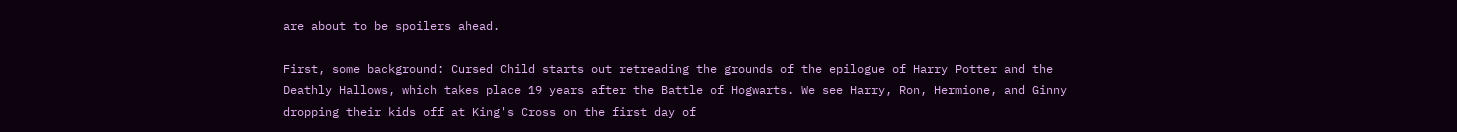are about to be spoilers ahead.

First, some background: Cursed Child starts out retreading the grounds of the epilogue of Harry Potter and the Deathly Hallows, which takes place 19 years after the Battle of Hogwarts. We see Harry, Ron, Hermione, and Ginny dropping their kids off at King's Cross on the first day of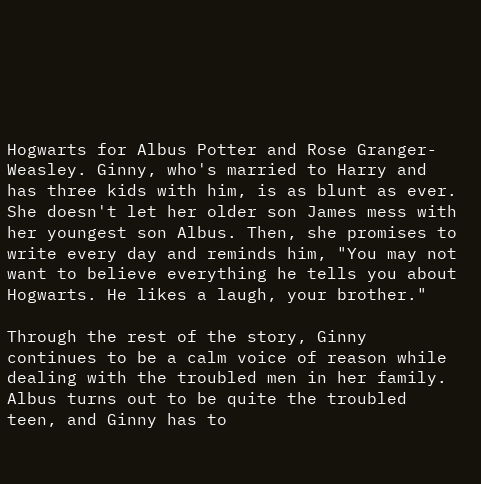Hogwarts for Albus Potter and Rose Granger-Weasley. Ginny, who's married to Harry and has three kids with him, is as blunt as ever. She doesn't let her older son James mess with her youngest son Albus. Then, she promises to write every day and reminds him, "You may not want to believe everything he tells you about Hogwarts. He likes a laugh, your brother."

Through the rest of the story, Ginny continues to be a calm voice of reason while dealing with the troubled men in her family. Albus turns out to be quite the troubled teen, and Ginny has to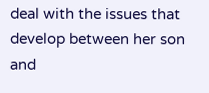deal with the issues that develop between her son and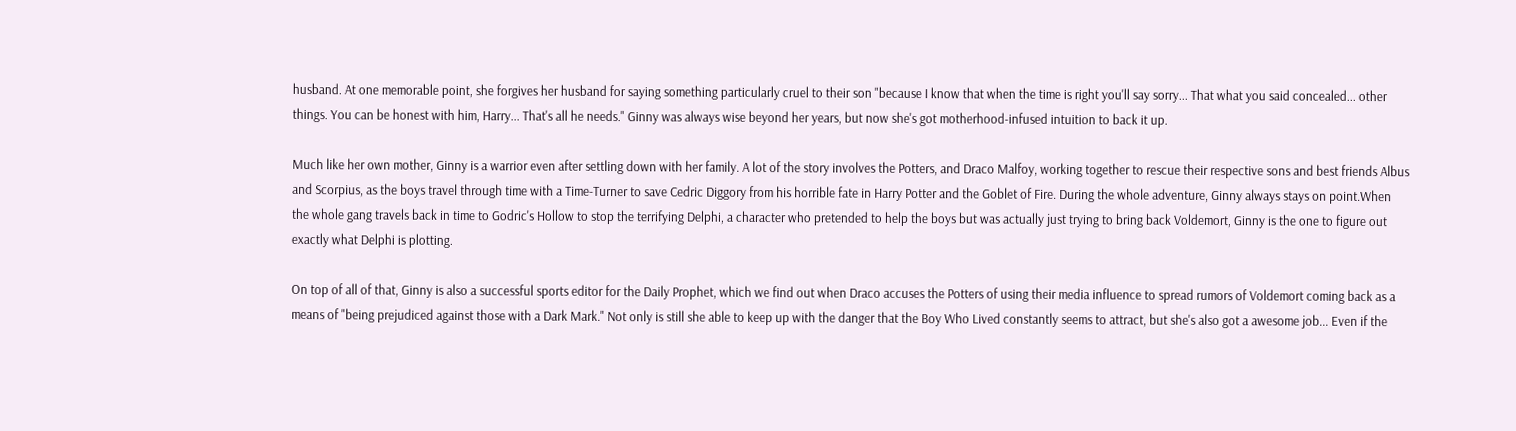husband. At one memorable point, she forgives her husband for saying something particularly cruel to their son "because I know that when the time is right you'll say sorry... That what you said concealed... other things. You can be honest with him, Harry... That's all he needs." Ginny was always wise beyond her years, but now she's got motherhood-infused intuition to back it up.

Much like her own mother, Ginny is a warrior even after settling down with her family. A lot of the story involves the Potters, and Draco Malfoy, working together to rescue their respective sons and best friends Albus and Scorpius, as the boys travel through time with a Time-Turner to save Cedric Diggory from his horrible fate in Harry Potter and the Goblet of Fire. During the whole adventure, Ginny always stays on point.When the whole gang travels back in time to Godric's Hollow to stop the terrifying Delphi, a character who pretended to help the boys but was actually just trying to bring back Voldemort, Ginny is the one to figure out exactly what Delphi is plotting.

On top of all of that, Ginny is also a successful sports editor for the Daily Prophet, which we find out when Draco accuses the Potters of using their media influence to spread rumors of Voldemort coming back as a means of "being prejudiced against those with a Dark Mark." Not only is still she able to keep up with the danger that the Boy Who Lived constantly seems to attract, but she's also got a awesome job... Even if the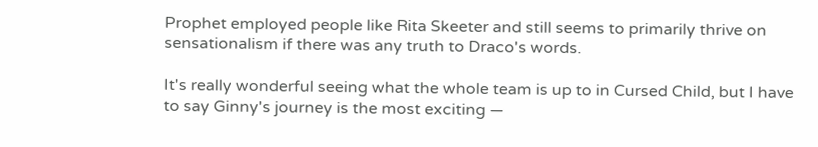Prophet employed people like Rita Skeeter and still seems to primarily thrive on sensationalism if there was any truth to Draco's words.

It's really wonderful seeing what the whole team is up to in Cursed Child, but I have to say Ginny's journey is the most exciting —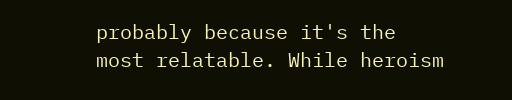probably because it's the most relatable. While heroism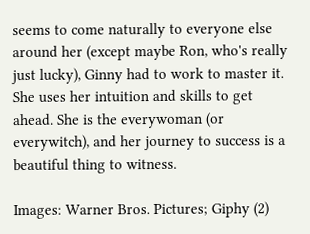seems to come naturally to everyone else around her (except maybe Ron, who's really just lucky), Ginny had to work to master it. She uses her intuition and skills to get ahead. She is the everywoman (or everywitch), and her journey to success is a beautiful thing to witness.

Images: Warner Bros. Pictures; Giphy (2)